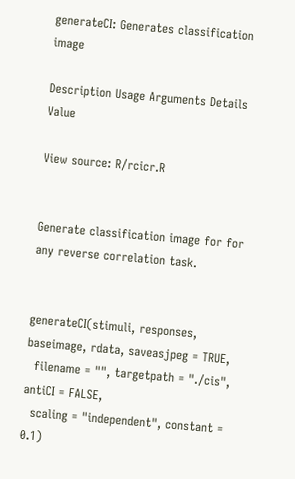generateCI: Generates classification image

Description Usage Arguments Details Value

View source: R/rcicr.R


Generate classification image for for any reverse correlation task.


generateCI(stimuli, responses, baseimage, rdata, saveasjpeg = TRUE,
  filename = "", targetpath = "./cis", antiCI = FALSE,
  scaling = "independent", constant = 0.1)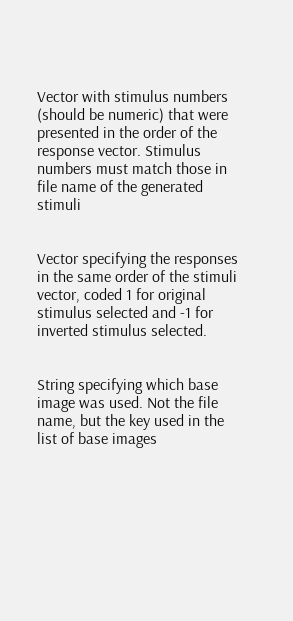Vector with stimulus numbers (should be numeric) that were presented in the order of the response vector. Stimulus numbers must match those in file name of the generated stimuli


Vector specifying the responses in the same order of the stimuli vector, coded 1 for original stimulus selected and -1 for inverted stimulus selected.


String specifying which base image was used. Not the file name, but the key used in the list of base images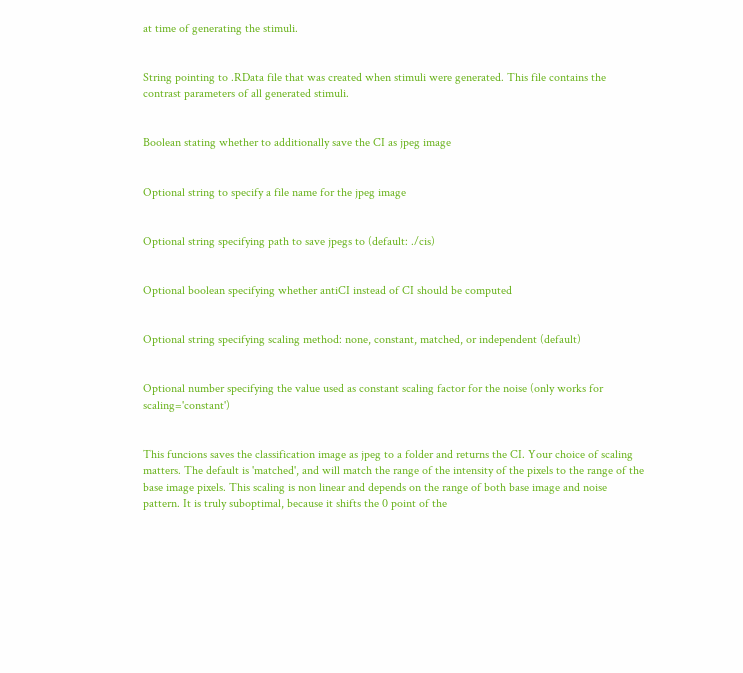at time of generating the stimuli.


String pointing to .RData file that was created when stimuli were generated. This file contains the contrast parameters of all generated stimuli.


Boolean stating whether to additionally save the CI as jpeg image


Optional string to specify a file name for the jpeg image


Optional string specifying path to save jpegs to (default: ./cis)


Optional boolean specifying whether antiCI instead of CI should be computed


Optional string specifying scaling method: none, constant, matched, or independent (default)


Optional number specifying the value used as constant scaling factor for the noise (only works for scaling='constant')


This funcions saves the classification image as jpeg to a folder and returns the CI. Your choice of scaling matters. The default is 'matched', and will match the range of the intensity of the pixels to the range of the base image pixels. This scaling is non linear and depends on the range of both base image and noise pattern. It is truly suboptimal, because it shifts the 0 point of the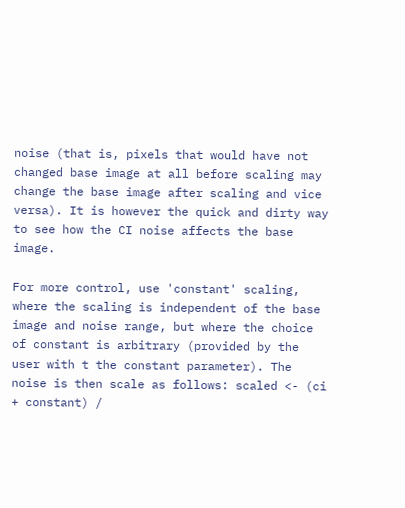noise (that is, pixels that would have not changed base image at all before scaling may change the base image after scaling and vice versa). It is however the quick and dirty way to see how the CI noise affects the base image.

For more control, use 'constant' scaling, where the scaling is independent of the base image and noise range, but where the choice of constant is arbitrary (provided by the user with t the constant parameter). The noise is then scale as follows: scaled <- (ci + constant) /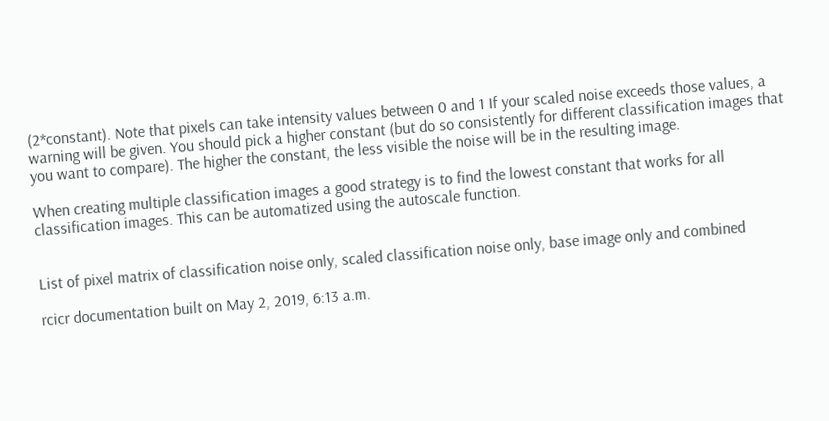(2*constant). Note that pixels can take intensity values between 0 and 1 If your scaled noise exceeds those values, a warning will be given. You should pick a higher constant (but do so consistently for different classification images that you want to compare). The higher the constant, the less visible the noise will be in the resulting image.

When creating multiple classification images a good strategy is to find the lowest constant that works for all classification images. This can be automatized using the autoscale function.


List of pixel matrix of classification noise only, scaled classification noise only, base image only and combined

rcicr documentation built on May 2, 2019, 6:13 a.m.